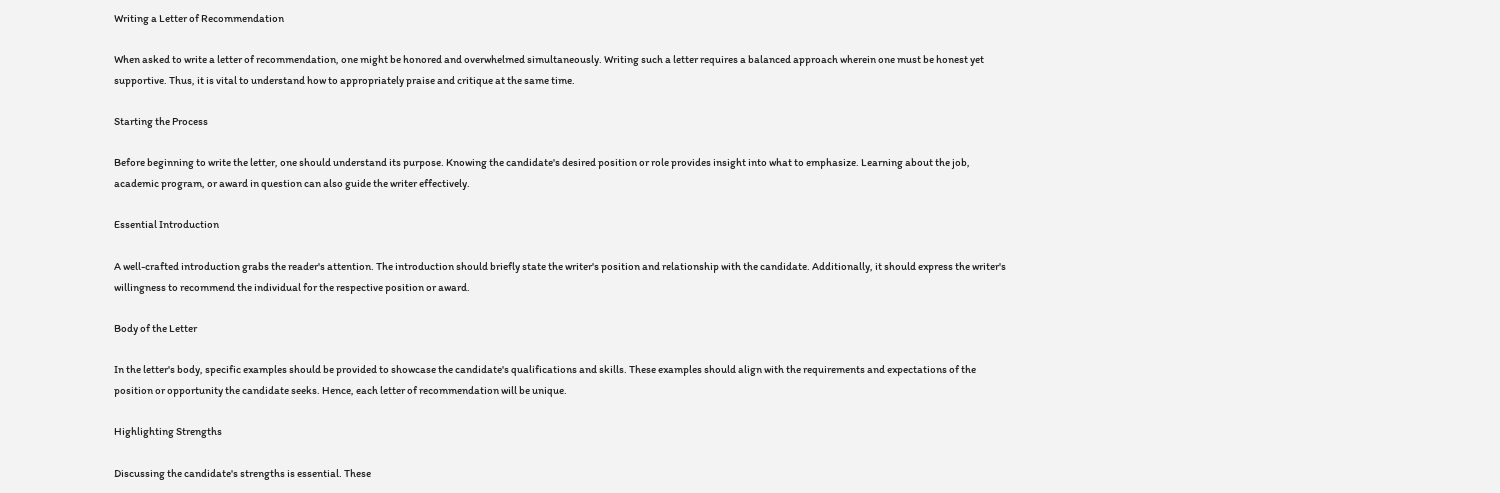Writing a Letter of Recommendation

When asked to write a letter of recommendation, one might be honored and overwhelmed simultaneously. Writing such a letter requires a balanced approach wherein one must be honest yet supportive. Thus, it is vital to understand how to appropriately praise and critique at the same time.

Starting the Process

Before beginning to write the letter, one should understand its purpose. Knowing the candidate's desired position or role provides insight into what to emphasize. Learning about the job, academic program, or award in question can also guide the writer effectively.

Essential Introduction

A well-crafted introduction grabs the reader's attention. The introduction should briefly state the writer's position and relationship with the candidate. Additionally, it should express the writer's willingness to recommend the individual for the respective position or award.

Body of the Letter

In the letter's body, specific examples should be provided to showcase the candidate's qualifications and skills. These examples should align with the requirements and expectations of the position or opportunity the candidate seeks. Hence, each letter of recommendation will be unique.

Highlighting Strengths

Discussing the candidate's strengths is essential. These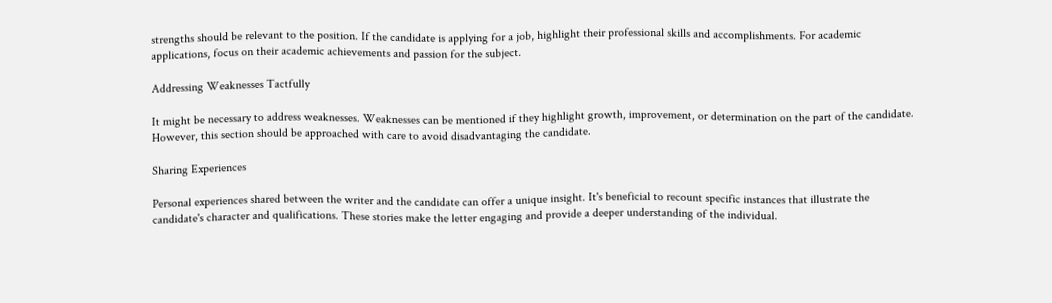strengths should be relevant to the position. If the candidate is applying for a job, highlight their professional skills and accomplishments. For academic applications, focus on their academic achievements and passion for the subject.

Addressing Weaknesses Tactfully

It might be necessary to address weaknesses. Weaknesses can be mentioned if they highlight growth, improvement, or determination on the part of the candidate. However, this section should be approached with care to avoid disadvantaging the candidate.

Sharing Experiences

Personal experiences shared between the writer and the candidate can offer a unique insight. It's beneficial to recount specific instances that illustrate the candidate's character and qualifications. These stories make the letter engaging and provide a deeper understanding of the individual.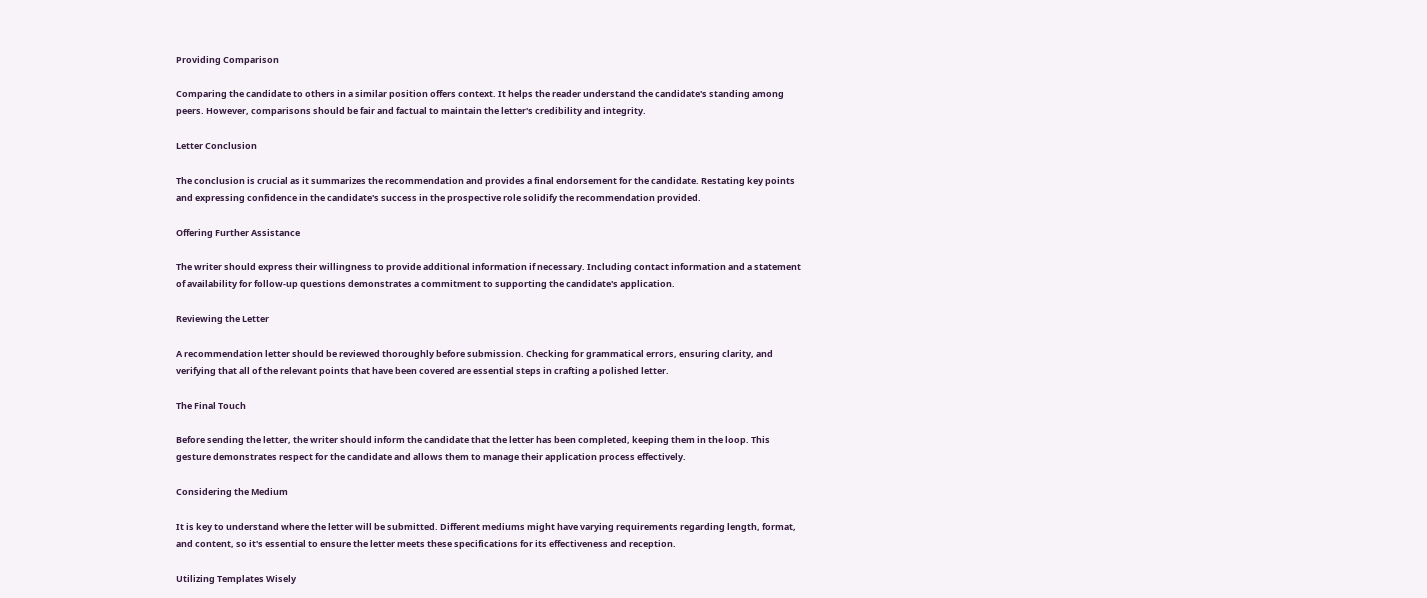Providing Comparison

Comparing the candidate to others in a similar position offers context. It helps the reader understand the candidate's standing among peers. However, comparisons should be fair and factual to maintain the letter's credibility and integrity.

Letter Conclusion

The conclusion is crucial as it summarizes the recommendation and provides a final endorsement for the candidate. Restating key points and expressing confidence in the candidate's success in the prospective role solidify the recommendation provided.

Offering Further Assistance

The writer should express their willingness to provide additional information if necessary. Including contact information and a statement of availability for follow-up questions demonstrates a commitment to supporting the candidate's application.

Reviewing the Letter

A recommendation letter should be reviewed thoroughly before submission. Checking for grammatical errors, ensuring clarity, and verifying that all of the relevant points that have been covered are essential steps in crafting a polished letter.

The Final Touch

Before sending the letter, the writer should inform the candidate that the letter has been completed, keeping them in the loop. This gesture demonstrates respect for the candidate and allows them to manage their application process effectively.

Considering the Medium

It is key to understand where the letter will be submitted. Different mediums might have varying requirements regarding length, format, and content, so it's essential to ensure the letter meets these specifications for its effectiveness and reception.

Utilizing Templates Wisely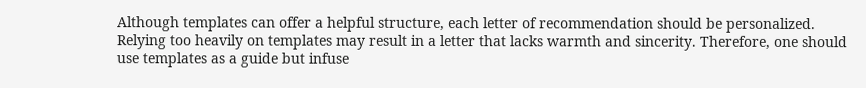Although templates can offer a helpful structure, each letter of recommendation should be personalized. Relying too heavily on templates may result in a letter that lacks warmth and sincerity. Therefore, one should use templates as a guide but infuse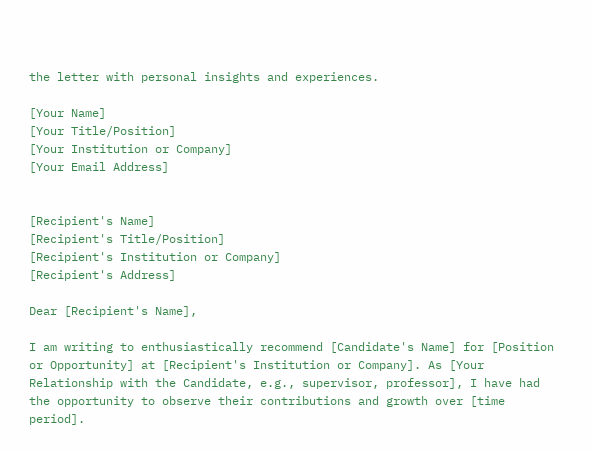the letter with personal insights and experiences.

[Your Name]
[Your Title/Position]
[Your Institution or Company]
[Your Email Address]


[Recipient's Name]
[Recipient's Title/Position]
[Recipient's Institution or Company]
[Recipient's Address]

Dear [Recipient's Name],

I am writing to enthusiastically recommend [Candidate's Name] for [Position or Opportunity] at [Recipient's Institution or Company]. As [Your Relationship with the Candidate, e.g., supervisor, professor], I have had the opportunity to observe their contributions and growth over [time period].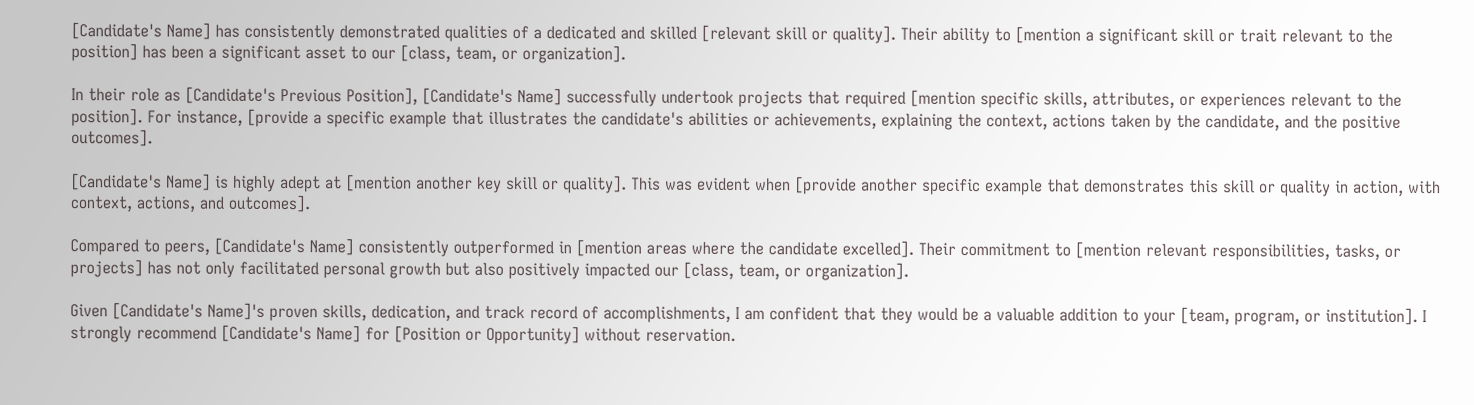[Candidate's Name] has consistently demonstrated qualities of a dedicated and skilled [relevant skill or quality]. Their ability to [mention a significant skill or trait relevant to the position] has been a significant asset to our [class, team, or organization].

In their role as [Candidate's Previous Position], [Candidate's Name] successfully undertook projects that required [mention specific skills, attributes, or experiences relevant to the position]. For instance, [provide a specific example that illustrates the candidate's abilities or achievements, explaining the context, actions taken by the candidate, and the positive outcomes].

[Candidate's Name] is highly adept at [mention another key skill or quality]. This was evident when [provide another specific example that demonstrates this skill or quality in action, with context, actions, and outcomes].

Compared to peers, [Candidate's Name] consistently outperformed in [mention areas where the candidate excelled]. Their commitment to [mention relevant responsibilities, tasks, or projects] has not only facilitated personal growth but also positively impacted our [class, team, or organization].

Given [Candidate's Name]'s proven skills, dedication, and track record of accomplishments, I am confident that they would be a valuable addition to your [team, program, or institution]. I strongly recommend [Candidate's Name] for [Position or Opportunity] without reservation.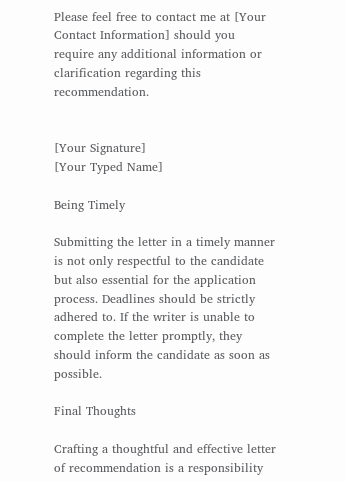Please feel free to contact me at [Your Contact Information] should you require any additional information or clarification regarding this recommendation.


[Your Signature]
[Your Typed Name]

Being Timely

Submitting the letter in a timely manner is not only respectful to the candidate but also essential for the application process. Deadlines should be strictly adhered to. If the writer is unable to complete the letter promptly, they should inform the candidate as soon as possible.

Final Thoughts

Crafting a thoughtful and effective letter of recommendation is a responsibility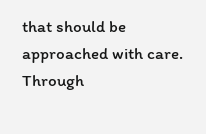that should be approached with care. Through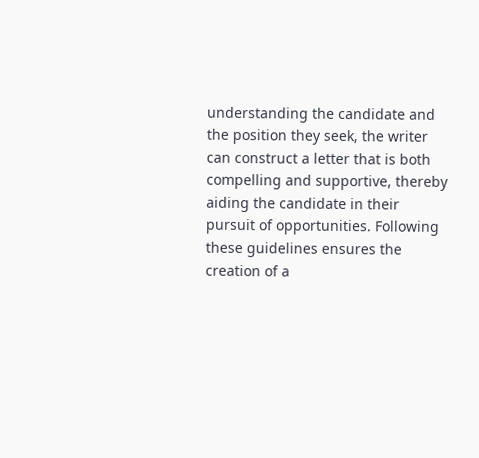understanding the candidate and the position they seek, the writer can construct a letter that is both compelling and supportive, thereby aiding the candidate in their pursuit of opportunities. Following these guidelines ensures the creation of a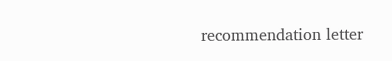recommendation letter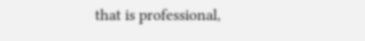that is professional,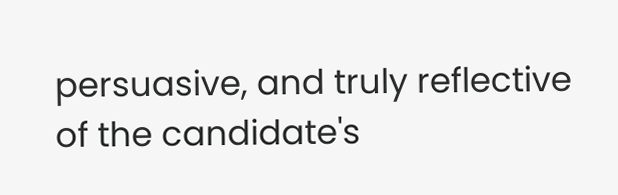persuasive, and truly reflective of the candidate's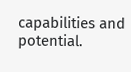capabilities and potential.